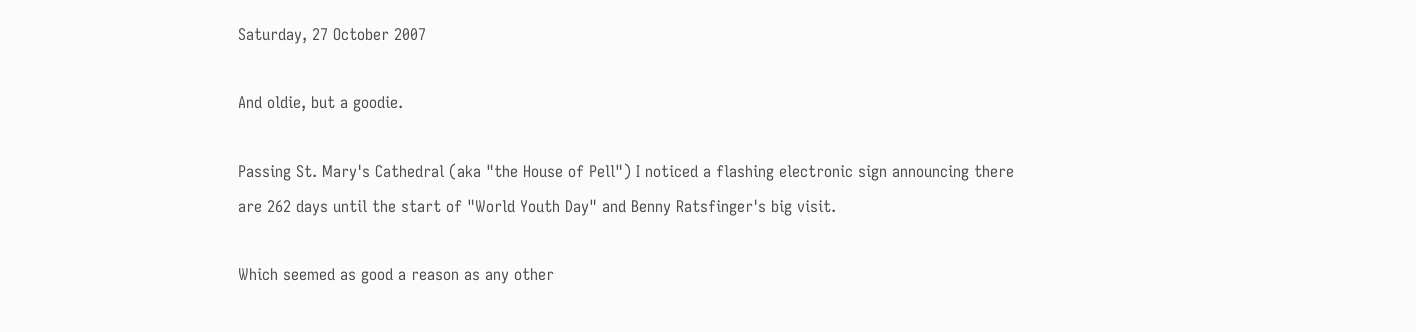Saturday, 27 October 2007

And oldie, but a goodie.

Passing St. Mary's Cathedral (aka "the House of Pell") I noticed a flashing electronic sign announcing there are 262 days until the start of "World Youth Day" and Benny Ratsfinger's big visit.

Which seemed as good a reason as any other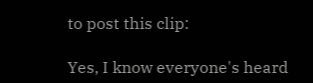to post this clip:

Yes, I know everyone's heard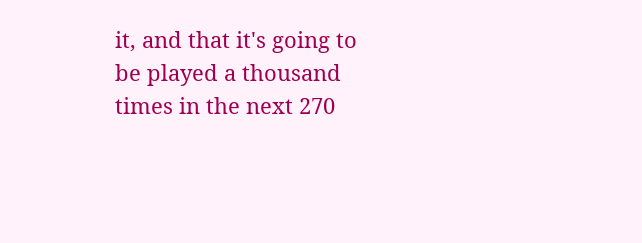it, and that it's going to be played a thousand times in the next 270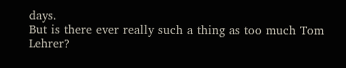days.
But is there ever really such a thing as too much Tom Lehrer?